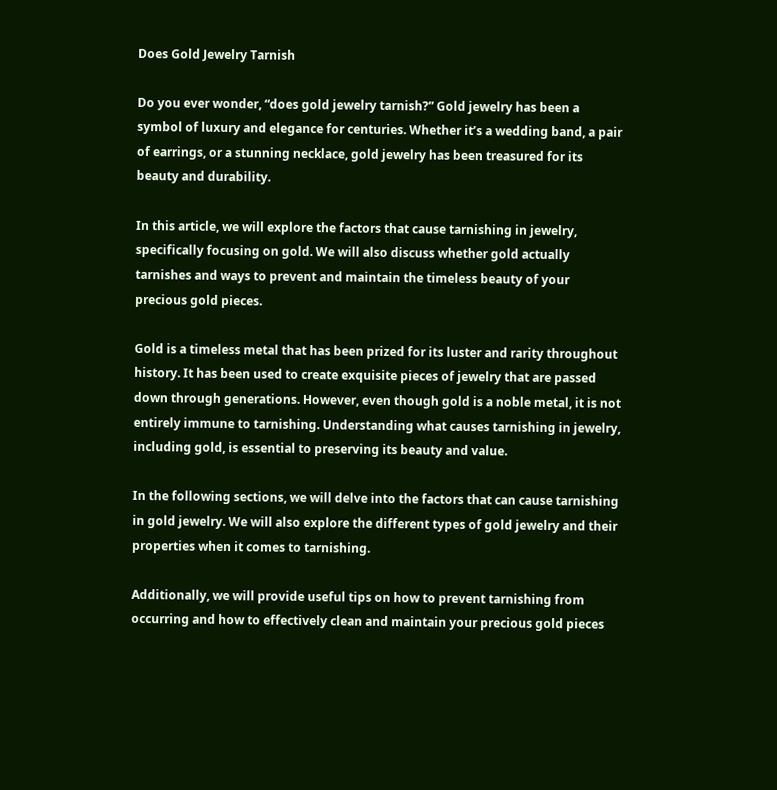Does Gold Jewelry Tarnish

Do you ever wonder, “does gold jewelry tarnish?” Gold jewelry has been a symbol of luxury and elegance for centuries. Whether it’s a wedding band, a pair of earrings, or a stunning necklace, gold jewelry has been treasured for its beauty and durability.

In this article, we will explore the factors that cause tarnishing in jewelry, specifically focusing on gold. We will also discuss whether gold actually tarnishes and ways to prevent and maintain the timeless beauty of your precious gold pieces.

Gold is a timeless metal that has been prized for its luster and rarity throughout history. It has been used to create exquisite pieces of jewelry that are passed down through generations. However, even though gold is a noble metal, it is not entirely immune to tarnishing. Understanding what causes tarnishing in jewelry, including gold, is essential to preserving its beauty and value.

In the following sections, we will delve into the factors that can cause tarnishing in gold jewelry. We will also explore the different types of gold jewelry and their properties when it comes to tarnishing.

Additionally, we will provide useful tips on how to prevent tarnishing from occurring and how to effectively clean and maintain your precious gold pieces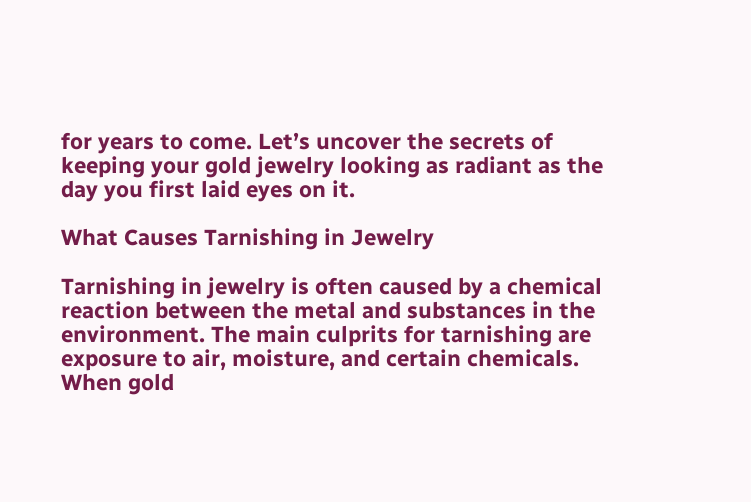for years to come. Let’s uncover the secrets of keeping your gold jewelry looking as radiant as the day you first laid eyes on it.

What Causes Tarnishing in Jewelry

Tarnishing in jewelry is often caused by a chemical reaction between the metal and substances in the environment. The main culprits for tarnishing are exposure to air, moisture, and certain chemicals. When gold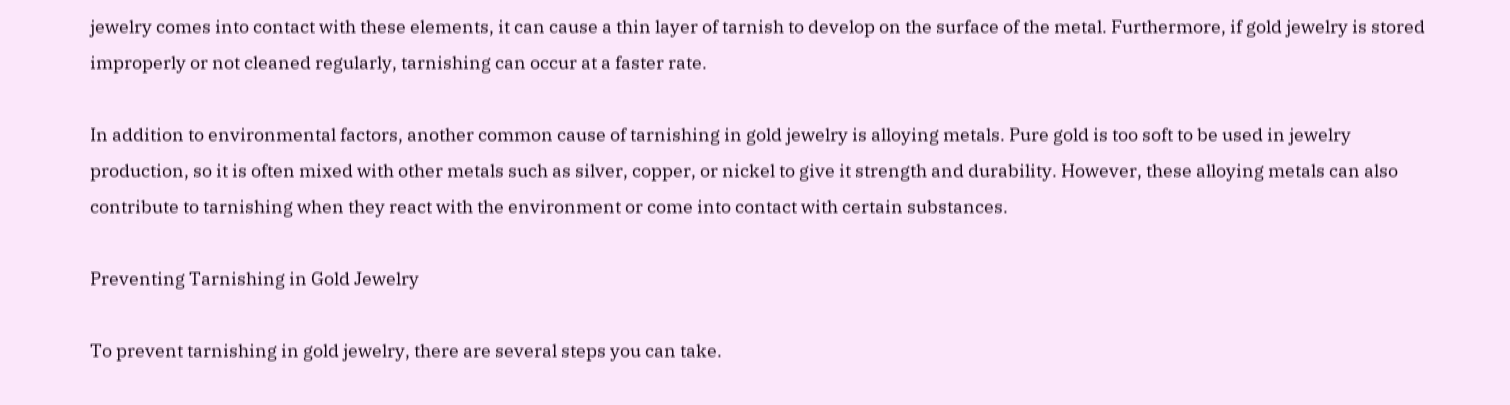jewelry comes into contact with these elements, it can cause a thin layer of tarnish to develop on the surface of the metal. Furthermore, if gold jewelry is stored improperly or not cleaned regularly, tarnishing can occur at a faster rate.

In addition to environmental factors, another common cause of tarnishing in gold jewelry is alloying metals. Pure gold is too soft to be used in jewelry production, so it is often mixed with other metals such as silver, copper, or nickel to give it strength and durability. However, these alloying metals can also contribute to tarnishing when they react with the environment or come into contact with certain substances.

Preventing Tarnishing in Gold Jewelry

To prevent tarnishing in gold jewelry, there are several steps you can take.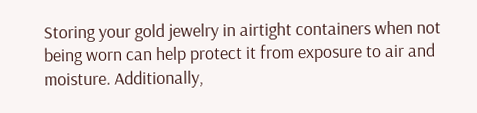Storing your gold jewelry in airtight containers when not being worn can help protect it from exposure to air and moisture. Additionally,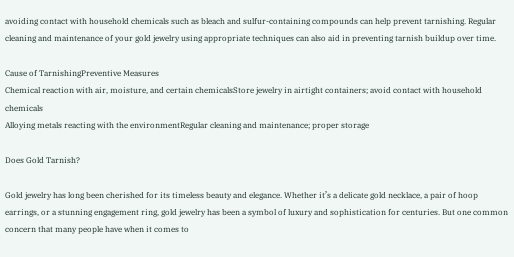avoiding contact with household chemicals such as bleach and sulfur-containing compounds can help prevent tarnishing. Regular cleaning and maintenance of your gold jewelry using appropriate techniques can also aid in preventing tarnish buildup over time.

Cause of TarnishingPreventive Measures
Chemical reaction with air, moisture, and certain chemicalsStore jewelry in airtight containers; avoid contact with household chemicals
Alloying metals reacting with the environmentRegular cleaning and maintenance; proper storage

Does Gold Tarnish?

Gold jewelry has long been cherished for its timeless beauty and elegance. Whether it’s a delicate gold necklace, a pair of hoop earrings, or a stunning engagement ring, gold jewelry has been a symbol of luxury and sophistication for centuries. But one common concern that many people have when it comes to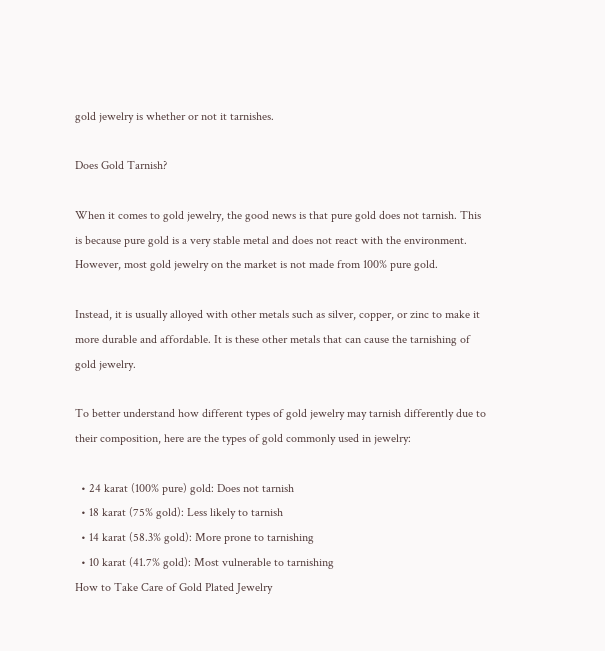gold jewelry is whether or not it tarnishes.

Does Gold Tarnish?

When it comes to gold jewelry, the good news is that pure gold does not tarnish. This is because pure gold is a very stable metal and does not react with the environment. However, most gold jewelry on the market is not made from 100% pure gold.

Instead, it is usually alloyed with other metals such as silver, copper, or zinc to make it more durable and affordable. It is these other metals that can cause the tarnishing of gold jewelry.

To better understand how different types of gold jewelry may tarnish differently due to their composition, here are the types of gold commonly used in jewelry:

  • 24 karat (100% pure) gold: Does not tarnish
  • 18 karat (75% gold): Less likely to tarnish
  • 14 karat (58.3% gold): More prone to tarnishing
  • 10 karat (41.7% gold): Most vulnerable to tarnishing
How to Take Care of Gold Plated Jewelry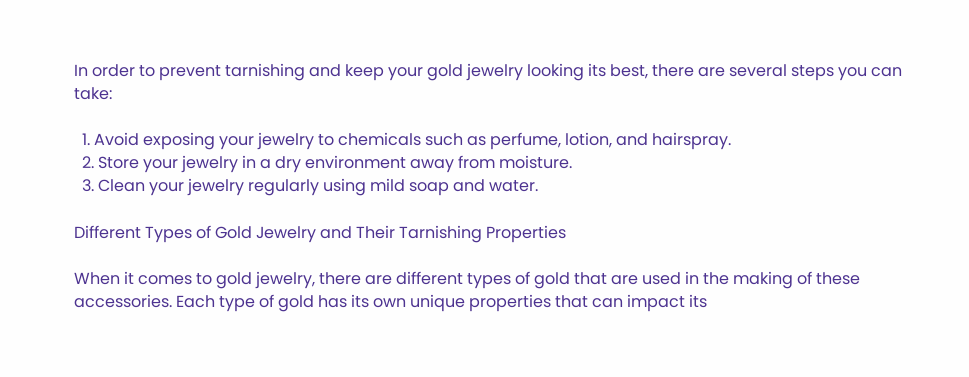In order to prevent tarnishing and keep your gold jewelry looking its best, there are several steps you can take:

  1. Avoid exposing your jewelry to chemicals such as perfume, lotion, and hairspray.
  2. Store your jewelry in a dry environment away from moisture.
  3. Clean your jewelry regularly using mild soap and water.

Different Types of Gold Jewelry and Their Tarnishing Properties

When it comes to gold jewelry, there are different types of gold that are used in the making of these accessories. Each type of gold has its own unique properties that can impact its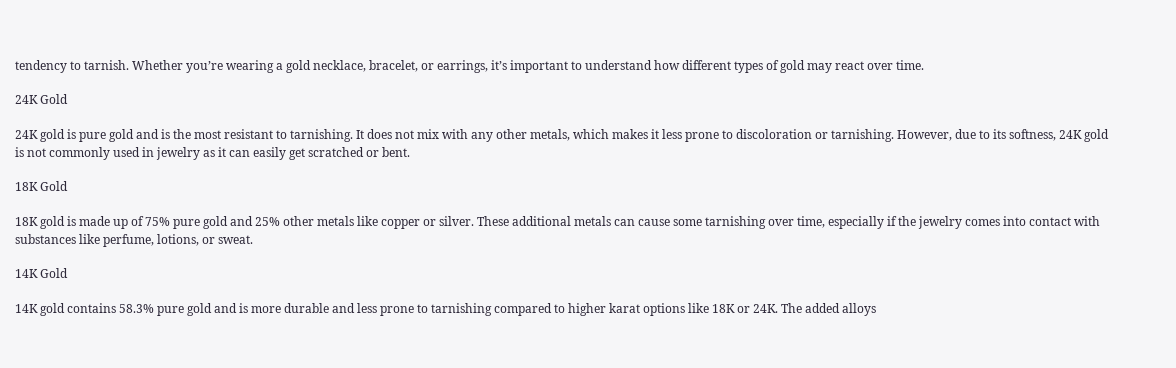tendency to tarnish. Whether you’re wearing a gold necklace, bracelet, or earrings, it’s important to understand how different types of gold may react over time.

24K Gold

24K gold is pure gold and is the most resistant to tarnishing. It does not mix with any other metals, which makes it less prone to discoloration or tarnishing. However, due to its softness, 24K gold is not commonly used in jewelry as it can easily get scratched or bent.

18K Gold

18K gold is made up of 75% pure gold and 25% other metals like copper or silver. These additional metals can cause some tarnishing over time, especially if the jewelry comes into contact with substances like perfume, lotions, or sweat.

14K Gold

14K gold contains 58.3% pure gold and is more durable and less prone to tarnishing compared to higher karat options like 18K or 24K. The added alloys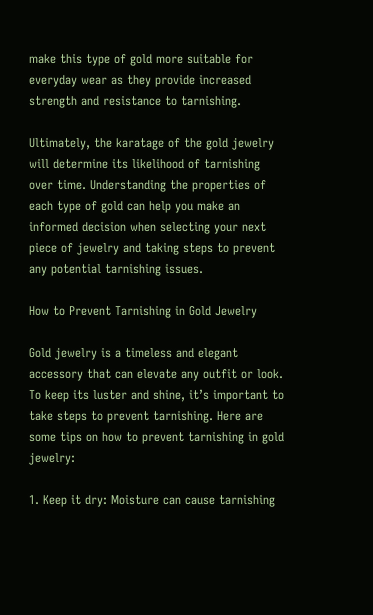make this type of gold more suitable for everyday wear as they provide increased strength and resistance to tarnishing.

Ultimately, the karatage of the gold jewelry will determine its likelihood of tarnishing over time. Understanding the properties of each type of gold can help you make an informed decision when selecting your next piece of jewelry and taking steps to prevent any potential tarnishing issues.

How to Prevent Tarnishing in Gold Jewelry

Gold jewelry is a timeless and elegant accessory that can elevate any outfit or look. To keep its luster and shine, it’s important to take steps to prevent tarnishing. Here are some tips on how to prevent tarnishing in gold jewelry:

1. Keep it dry: Moisture can cause tarnishing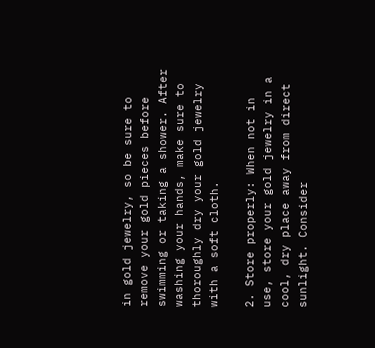in gold jewelry, so be sure to remove your gold pieces before swimming or taking a shower. After washing your hands, make sure to thoroughly dry your gold jewelry with a soft cloth.

2. Store properly: When not in use, store your gold jewelry in a cool, dry place away from direct sunlight. Consider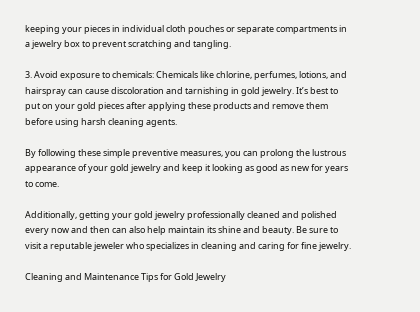keeping your pieces in individual cloth pouches or separate compartments in a jewelry box to prevent scratching and tangling.

3. Avoid exposure to chemicals: Chemicals like chlorine, perfumes, lotions, and hairspray can cause discoloration and tarnishing in gold jewelry. It’s best to put on your gold pieces after applying these products and remove them before using harsh cleaning agents.

By following these simple preventive measures, you can prolong the lustrous appearance of your gold jewelry and keep it looking as good as new for years to come.

Additionally, getting your gold jewelry professionally cleaned and polished every now and then can also help maintain its shine and beauty. Be sure to visit a reputable jeweler who specializes in cleaning and caring for fine jewelry.

Cleaning and Maintenance Tips for Gold Jewelry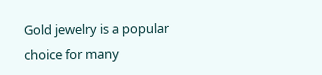Gold jewelry is a popular choice for many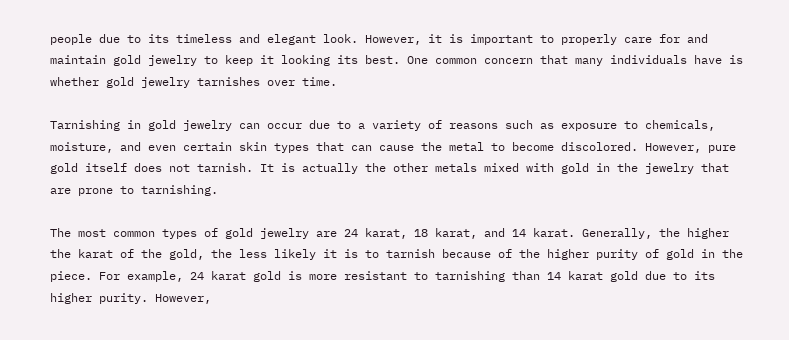people due to its timeless and elegant look. However, it is important to properly care for and maintain gold jewelry to keep it looking its best. One common concern that many individuals have is whether gold jewelry tarnishes over time.

Tarnishing in gold jewelry can occur due to a variety of reasons such as exposure to chemicals, moisture, and even certain skin types that can cause the metal to become discolored. However, pure gold itself does not tarnish. It is actually the other metals mixed with gold in the jewelry that are prone to tarnishing.

The most common types of gold jewelry are 24 karat, 18 karat, and 14 karat. Generally, the higher the karat of the gold, the less likely it is to tarnish because of the higher purity of gold in the piece. For example, 24 karat gold is more resistant to tarnishing than 14 karat gold due to its higher purity. However,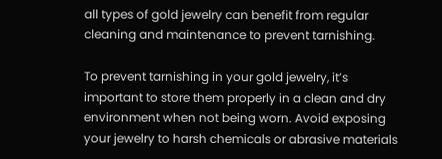all types of gold jewelry can benefit from regular cleaning and maintenance to prevent tarnishing.

To prevent tarnishing in your gold jewelry, it’s important to store them properly in a clean and dry environment when not being worn. Avoid exposing your jewelry to harsh chemicals or abrasive materials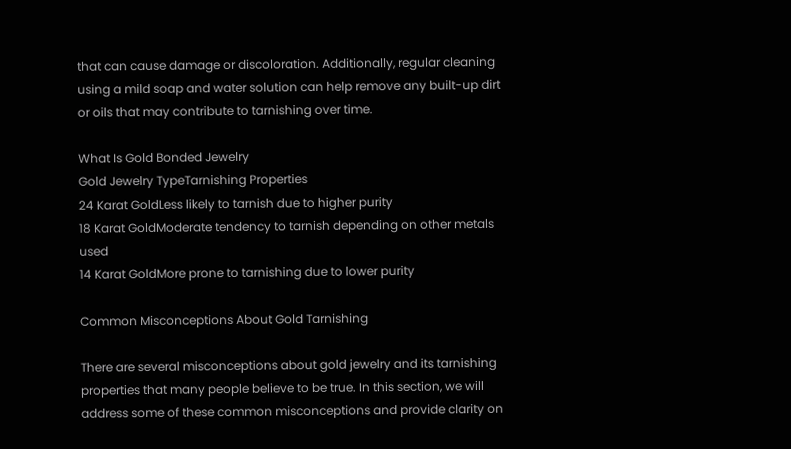that can cause damage or discoloration. Additionally, regular cleaning using a mild soap and water solution can help remove any built-up dirt or oils that may contribute to tarnishing over time.

What Is Gold Bonded Jewelry
Gold Jewelry TypeTarnishing Properties
24 Karat GoldLess likely to tarnish due to higher purity
18 Karat GoldModerate tendency to tarnish depending on other metals used
14 Karat GoldMore prone to tarnishing due to lower purity

Common Misconceptions About Gold Tarnishing

There are several misconceptions about gold jewelry and its tarnishing properties that many people believe to be true. In this section, we will address some of these common misconceptions and provide clarity on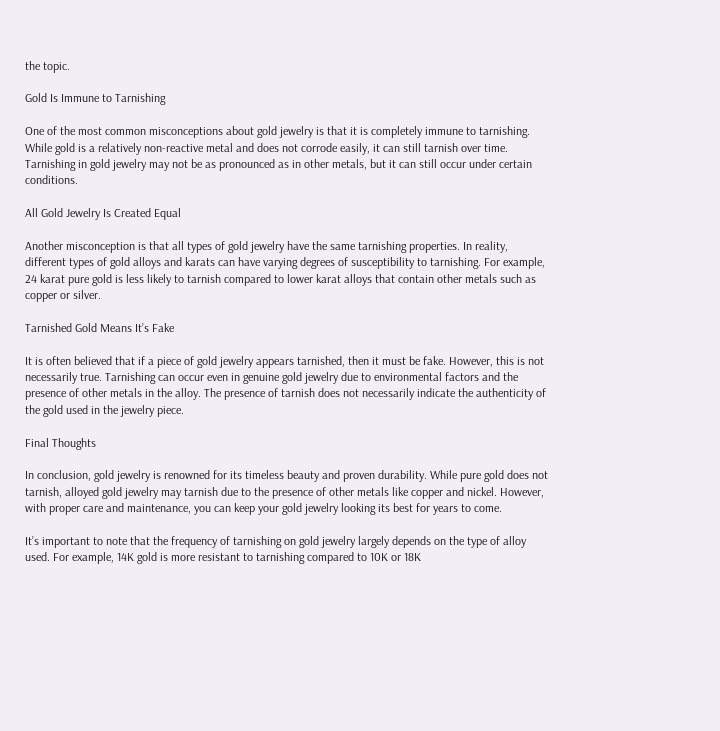the topic.

Gold Is Immune to Tarnishing

One of the most common misconceptions about gold jewelry is that it is completely immune to tarnishing. While gold is a relatively non-reactive metal and does not corrode easily, it can still tarnish over time. Tarnishing in gold jewelry may not be as pronounced as in other metals, but it can still occur under certain conditions.

All Gold Jewelry Is Created Equal

Another misconception is that all types of gold jewelry have the same tarnishing properties. In reality, different types of gold alloys and karats can have varying degrees of susceptibility to tarnishing. For example, 24 karat pure gold is less likely to tarnish compared to lower karat alloys that contain other metals such as copper or silver.

Tarnished Gold Means It’s Fake

It is often believed that if a piece of gold jewelry appears tarnished, then it must be fake. However, this is not necessarily true. Tarnishing can occur even in genuine gold jewelry due to environmental factors and the presence of other metals in the alloy. The presence of tarnish does not necessarily indicate the authenticity of the gold used in the jewelry piece.

Final Thoughts

In conclusion, gold jewelry is renowned for its timeless beauty and proven durability. While pure gold does not tarnish, alloyed gold jewelry may tarnish due to the presence of other metals like copper and nickel. However, with proper care and maintenance, you can keep your gold jewelry looking its best for years to come.

It’s important to note that the frequency of tarnishing on gold jewelry largely depends on the type of alloy used. For example, 14K gold is more resistant to tarnishing compared to 10K or 18K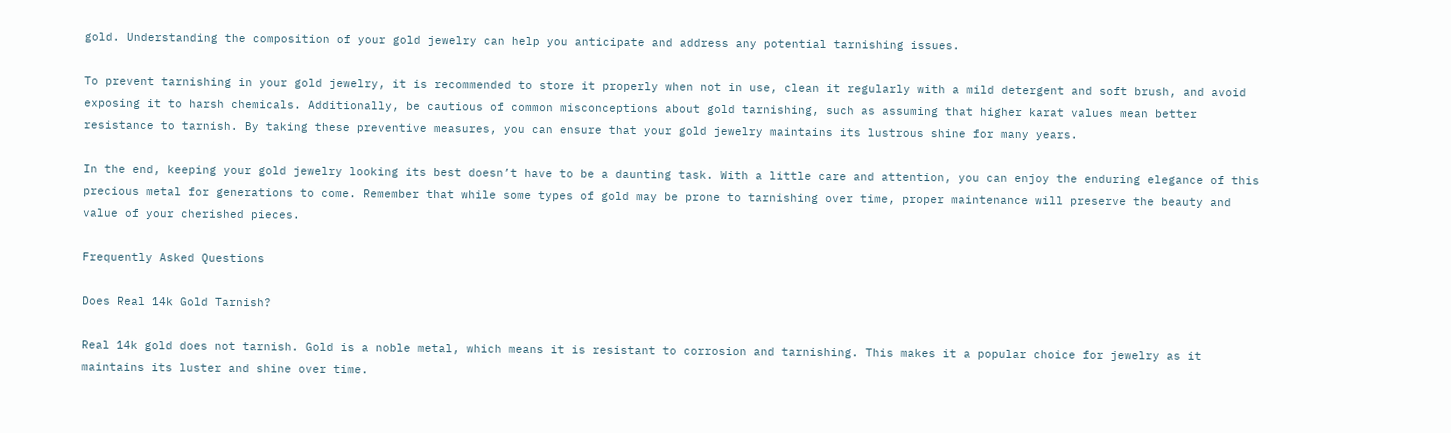gold. Understanding the composition of your gold jewelry can help you anticipate and address any potential tarnishing issues.

To prevent tarnishing in your gold jewelry, it is recommended to store it properly when not in use, clean it regularly with a mild detergent and soft brush, and avoid exposing it to harsh chemicals. Additionally, be cautious of common misconceptions about gold tarnishing, such as assuming that higher karat values mean better resistance to tarnish. By taking these preventive measures, you can ensure that your gold jewelry maintains its lustrous shine for many years.

In the end, keeping your gold jewelry looking its best doesn’t have to be a daunting task. With a little care and attention, you can enjoy the enduring elegance of this precious metal for generations to come. Remember that while some types of gold may be prone to tarnishing over time, proper maintenance will preserve the beauty and value of your cherished pieces.

Frequently Asked Questions

Does Real 14k Gold Tarnish?

Real 14k gold does not tarnish. Gold is a noble metal, which means it is resistant to corrosion and tarnishing. This makes it a popular choice for jewelry as it maintains its luster and shine over time.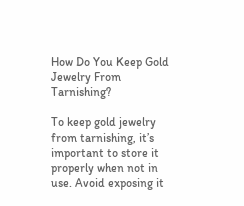How Do You Keep Gold Jewelry From Tarnishing?

To keep gold jewelry from tarnishing, it’s important to store it properly when not in use. Avoid exposing it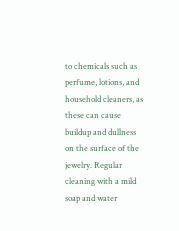to chemicals such as perfume, lotions, and household cleaners, as these can cause buildup and dullness on the surface of the jewelry. Regular cleaning with a mild soap and water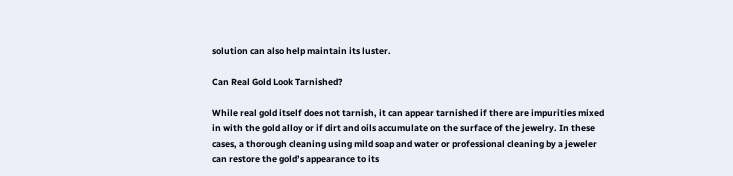solution can also help maintain its luster.

Can Real Gold Look Tarnished?

While real gold itself does not tarnish, it can appear tarnished if there are impurities mixed in with the gold alloy or if dirt and oils accumulate on the surface of the jewelry. In these cases, a thorough cleaning using mild soap and water or professional cleaning by a jeweler can restore the gold’s appearance to its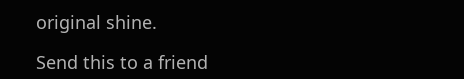original shine.

Send this to a friend